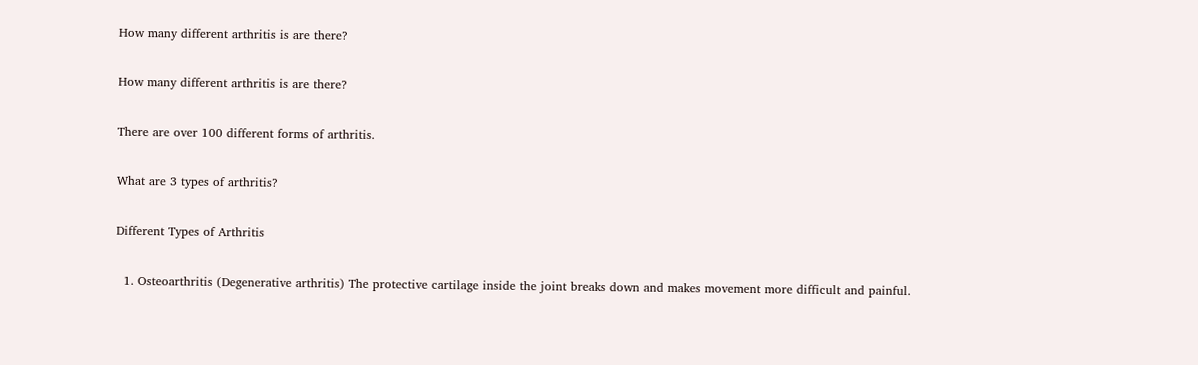How many different arthritis is are there?

How many different arthritis is are there?

There are over 100 different forms of arthritis.

What are 3 types of arthritis?

Different Types of Arthritis

  1. Osteoarthritis (Degenerative arthritis) The protective cartilage inside the joint breaks down and makes movement more difficult and painful.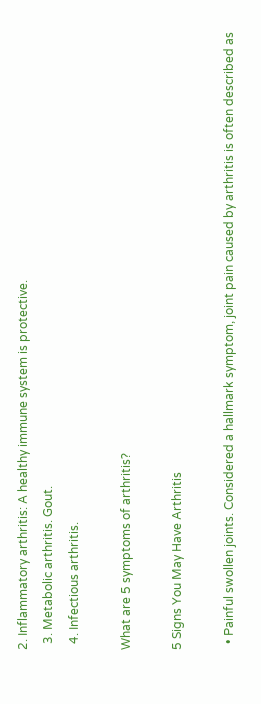2. Inflammatory arthritis: A healthy immune system is protective.
  3. Metabolic arthritis. Gout.
  4. Infectious arthritis.

What are 5 symptoms of arthritis?

5 Signs You May Have Arthritis

  • Painful swollen joints. Considered a hallmark symptom, joint pain caused by arthritis is often described as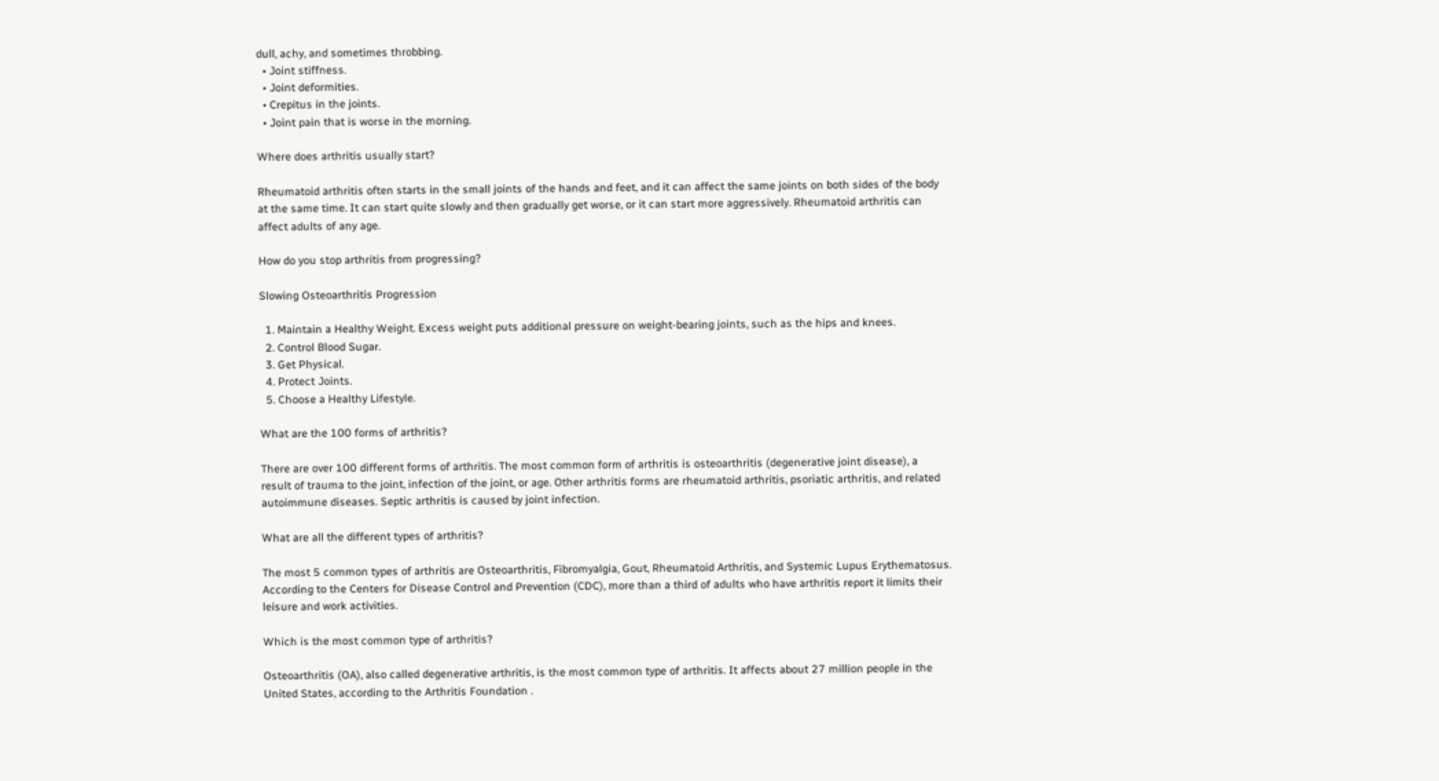dull, achy, and sometimes throbbing.
  • Joint stiffness.
  • Joint deformities.
  • Crepitus in the joints.
  • Joint pain that is worse in the morning.

Where does arthritis usually start?

Rheumatoid arthritis often starts in the small joints of the hands and feet, and it can affect the same joints on both sides of the body at the same time. It can start quite slowly and then gradually get worse, or it can start more aggressively. Rheumatoid arthritis can affect adults of any age.

How do you stop arthritis from progressing?

Slowing Osteoarthritis Progression

  1. Maintain a Healthy Weight. Excess weight puts additional pressure on weight-bearing joints, such as the hips and knees.
  2. Control Blood Sugar.
  3. Get Physical.
  4. Protect Joints.
  5. Choose a Healthy Lifestyle.

What are the 100 forms of arthritis?

There are over 100 different forms of arthritis. The most common form of arthritis is osteoarthritis (degenerative joint disease), a result of trauma to the joint, infection of the joint, or age. Other arthritis forms are rheumatoid arthritis, psoriatic arthritis, and related autoimmune diseases. Septic arthritis is caused by joint infection.

What are all the different types of arthritis?

The most 5 common types of arthritis are Osteoarthritis, Fibromyalgia, Gout, Rheumatoid Arthritis, and Systemic Lupus Erythematosus. According to the Centers for Disease Control and Prevention (CDC), more than a third of adults who have arthritis report it limits their leisure and work activities.

Which is the most common type of arthritis?

Osteoarthritis (OA), also called degenerative arthritis, is the most common type of arthritis. It affects about 27 million people in the United States, according to the Arthritis Foundation .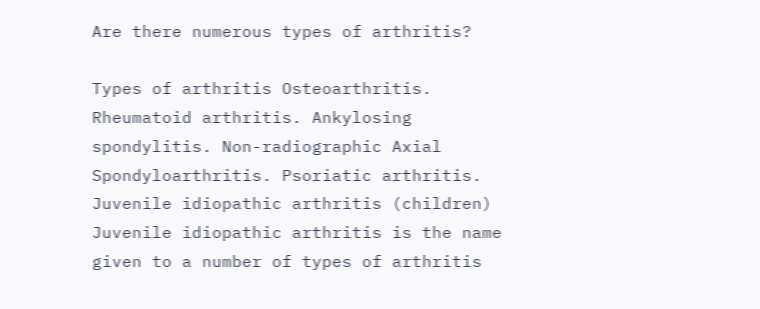Are there numerous types of arthritis?

Types of arthritis Osteoarthritis. Rheumatoid arthritis. Ankylosing spondylitis. Non-radiographic Axial Spondyloarthritis. Psoriatic arthritis. Juvenile idiopathic arthritis (children) Juvenile idiopathic arthritis is the name given to a number of types of arthritis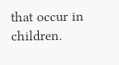that occur in children.